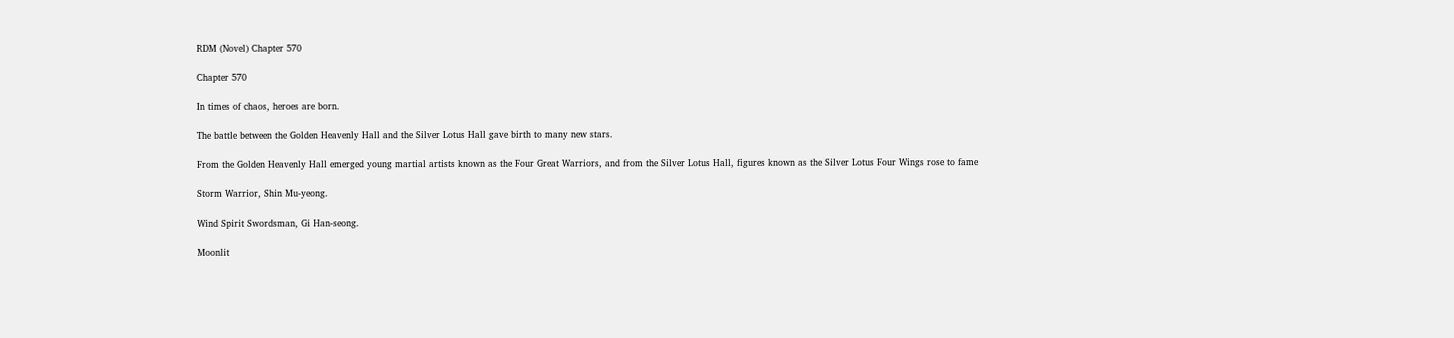RDM (Novel) Chapter 570

Chapter 570

In times of chaos, heroes are born.

The battle between the Golden Heavenly Hall and the Silver Lotus Hall gave birth to many new stars.

From the Golden Heavenly Hall emerged young martial artists known as the Four Great Warriors, and from the Silver Lotus Hall, figures known as the Silver Lotus Four Wings rose to fame

Storm Warrior, Shin Mu-yeong.

Wind Spirit Swordsman, Gi Han-seong.

Moonlit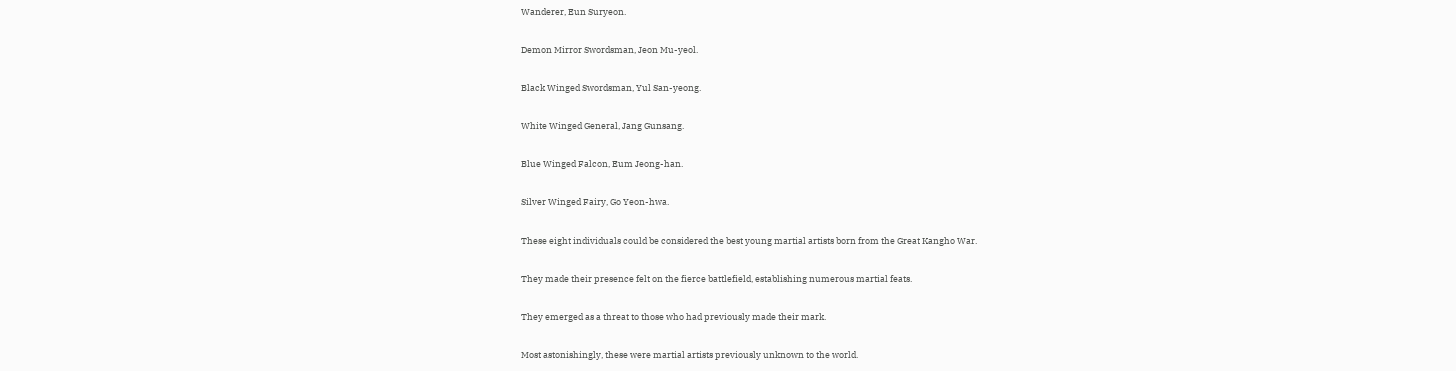Wanderer, Eun Suryeon.

Demon Mirror Swordsman, Jeon Mu-yeol.

Black Winged Swordsman, Yul San-yeong.

White Winged General, Jang Gunsang.

Blue Winged Falcon, Eum Jeong-han.

Silver Winged Fairy, Go Yeon-hwa.

These eight individuals could be considered the best young martial artists born from the Great Kangho War.

They made their presence felt on the fierce battlefield, establishing numerous martial feats.

They emerged as a threat to those who had previously made their mark.

Most astonishingly, these were martial artists previously unknown to the world.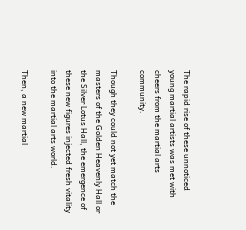The rapid rise of these unnoticed young martial artists was met with cheers from the martial arts community.

Though they could not yet match the masters of the Golden Heavenly Hall or the Silver Lotus Hall, the emergence of these new figures injected fresh vitality into the martial arts world.

Then, a new martial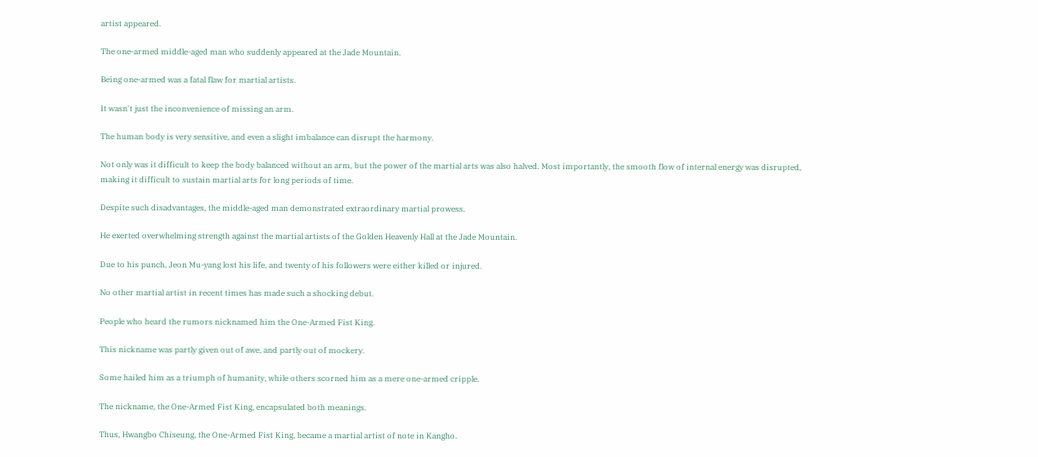artist appeared.

The one-armed middle-aged man who suddenly appeared at the Jade Mountain.

Being one-armed was a fatal flaw for martial artists.

It wasn't just the inconvenience of missing an arm.

The human body is very sensitive, and even a slight imbalance can disrupt the harmony.

Not only was it difficult to keep the body balanced without an arm, but the power of the martial arts was also halved. Most importantly, the smooth flow of internal energy was disrupted, making it difficult to sustain martial arts for long periods of time.

Despite such disadvantages, the middle-aged man demonstrated extraordinary martial prowess.

He exerted overwhelming strength against the martial artists of the Golden Heavenly Hall at the Jade Mountain.

Due to his punch, Jeon Mu-yang lost his life, and twenty of his followers were either killed or injured.

No other martial artist in recent times has made such a shocking debut.

People who heard the rumors nicknamed him the One-Armed Fist King.

This nickname was partly given out of awe, and partly out of mockery.

Some hailed him as a triumph of humanity, while others scorned him as a mere one-armed cripple.

The nickname, the One-Armed Fist King, encapsulated both meanings.

Thus, Hwangbo Chiseung, the One-Armed Fist King, became a martial artist of note in Kangho.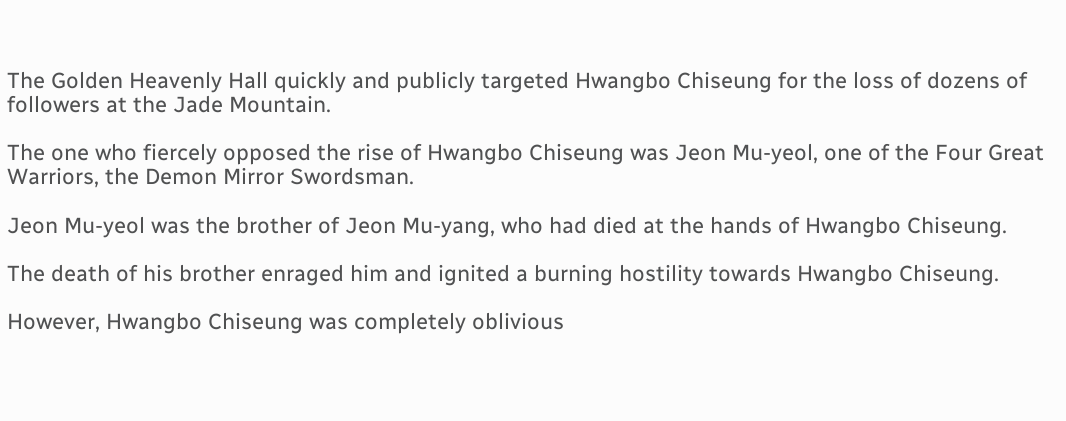The Golden Heavenly Hall quickly and publicly targeted Hwangbo Chiseung for the loss of dozens of followers at the Jade Mountain.

The one who fiercely opposed the rise of Hwangbo Chiseung was Jeon Mu-yeol, one of the Four Great Warriors, the Demon Mirror Swordsman.

Jeon Mu-yeol was the brother of Jeon Mu-yang, who had died at the hands of Hwangbo Chiseung.

The death of his brother enraged him and ignited a burning hostility towards Hwangbo Chiseung.

However, Hwangbo Chiseung was completely oblivious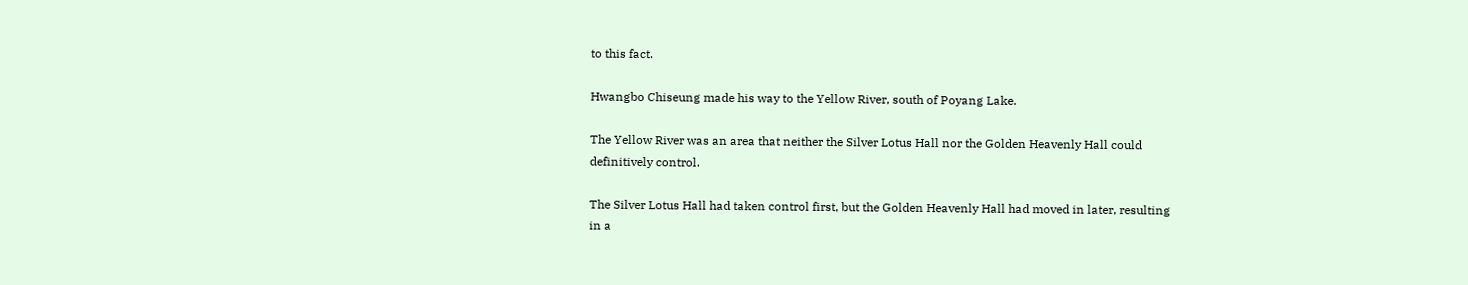to this fact.

Hwangbo Chiseung made his way to the Yellow River, south of Poyang Lake.

The Yellow River was an area that neither the Silver Lotus Hall nor the Golden Heavenly Hall could definitively control.

The Silver Lotus Hall had taken control first, but the Golden Heavenly Hall had moved in later, resulting in a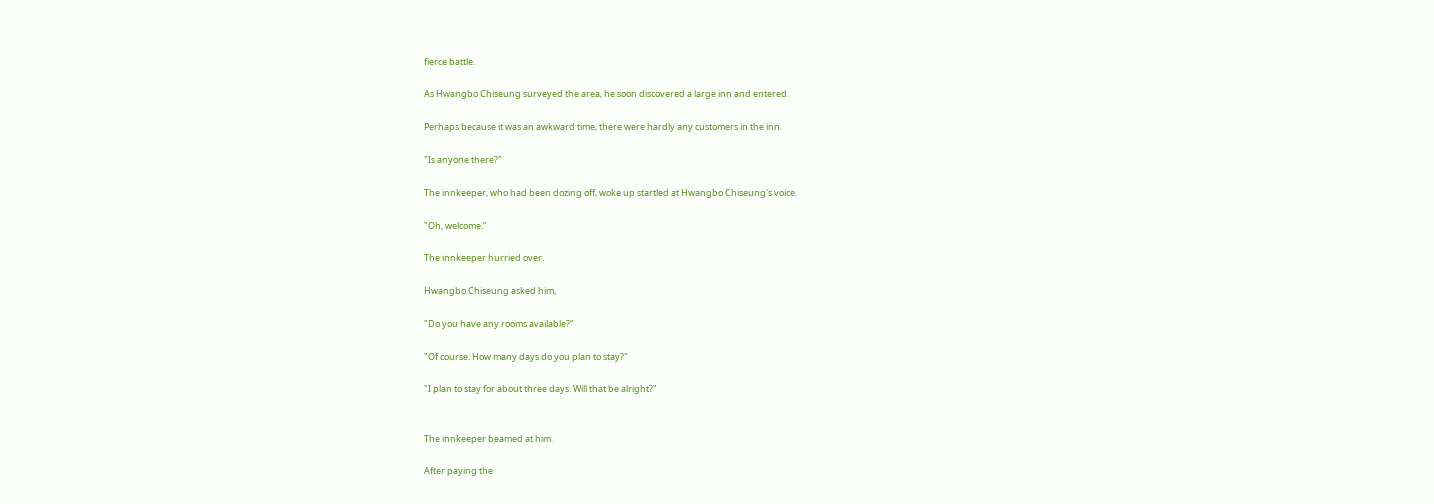fierce battle.

As Hwangbo Chiseung surveyed the area, he soon discovered a large inn and entered.

Perhaps because it was an awkward time, there were hardly any customers in the inn.

"Is anyone there?"

The innkeeper, who had been dozing off, woke up startled at Hwangbo Chiseung's voice.

"Oh, welcome."

The innkeeper hurried over.

Hwangbo Chiseung asked him,

"Do you have any rooms available?"

"Of course. How many days do you plan to stay?"

"I plan to stay for about three days. Will that be alright?"


The innkeeper beamed at him.

After paying the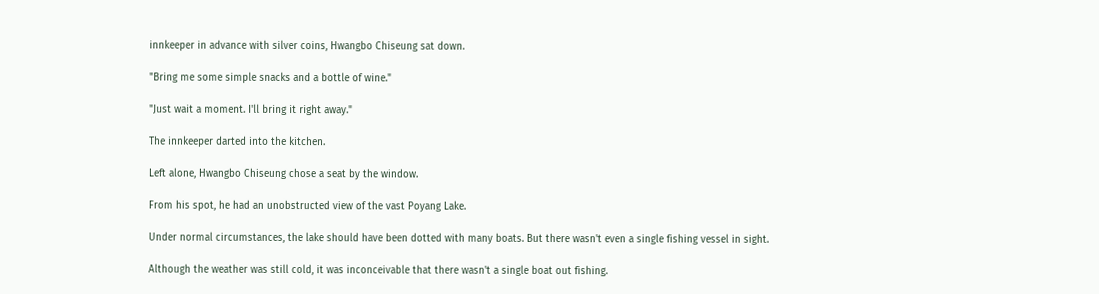innkeeper in advance with silver coins, Hwangbo Chiseung sat down.

"Bring me some simple snacks and a bottle of wine."

"Just wait a moment. I'll bring it right away."

The innkeeper darted into the kitchen.

Left alone, Hwangbo Chiseung chose a seat by the window.

From his spot, he had an unobstructed view of the vast Poyang Lake.

Under normal circumstances, the lake should have been dotted with many boats. But there wasn't even a single fishing vessel in sight.

Although the weather was still cold, it was inconceivable that there wasn't a single boat out fishing.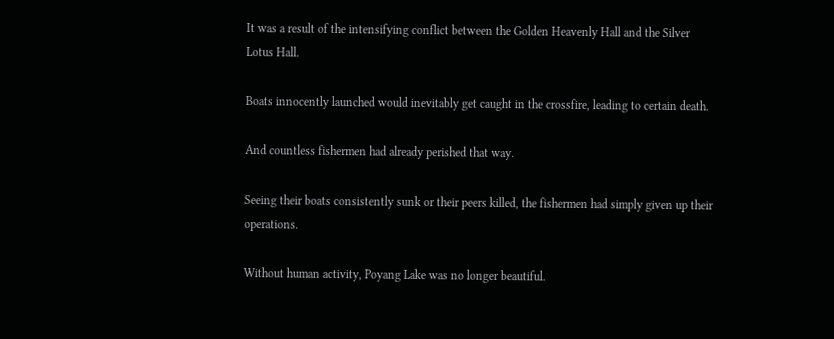It was a result of the intensifying conflict between the Golden Heavenly Hall and the Silver Lotus Hall.

Boats innocently launched would inevitably get caught in the crossfire, leading to certain death.

And countless fishermen had already perished that way.

Seeing their boats consistently sunk or their peers killed, the fishermen had simply given up their operations.

Without human activity, Poyang Lake was no longer beautiful.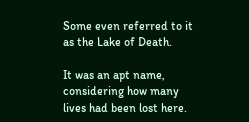Some even referred to it as the Lake of Death.

It was an apt name, considering how many lives had been lost here.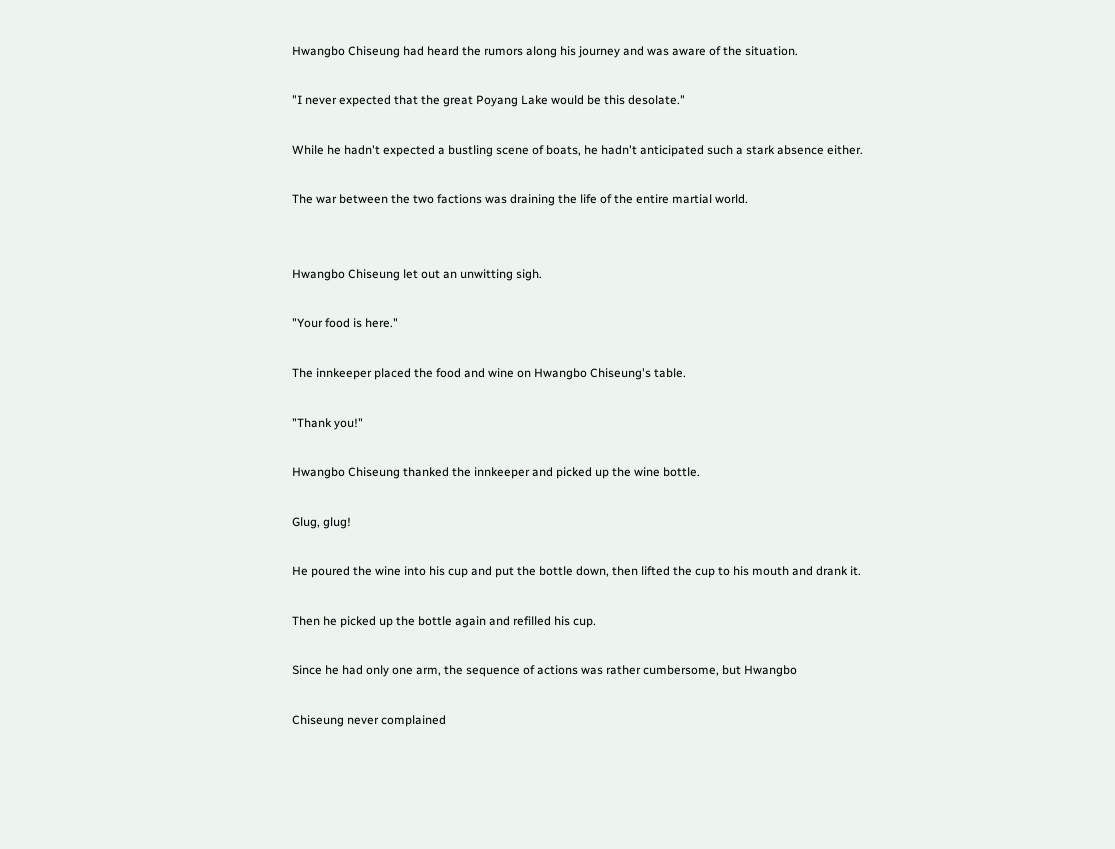Hwangbo Chiseung had heard the rumors along his journey and was aware of the situation.

"I never expected that the great Poyang Lake would be this desolate."

While he hadn't expected a bustling scene of boats, he hadn't anticipated such a stark absence either.

The war between the two factions was draining the life of the entire martial world.


Hwangbo Chiseung let out an unwitting sigh.

"Your food is here."

The innkeeper placed the food and wine on Hwangbo Chiseung's table.

"Thank you!"

Hwangbo Chiseung thanked the innkeeper and picked up the wine bottle.

Glug, glug!

He poured the wine into his cup and put the bottle down, then lifted the cup to his mouth and drank it.

Then he picked up the bottle again and refilled his cup.

Since he had only one arm, the sequence of actions was rather cumbersome, but Hwangbo

Chiseung never complained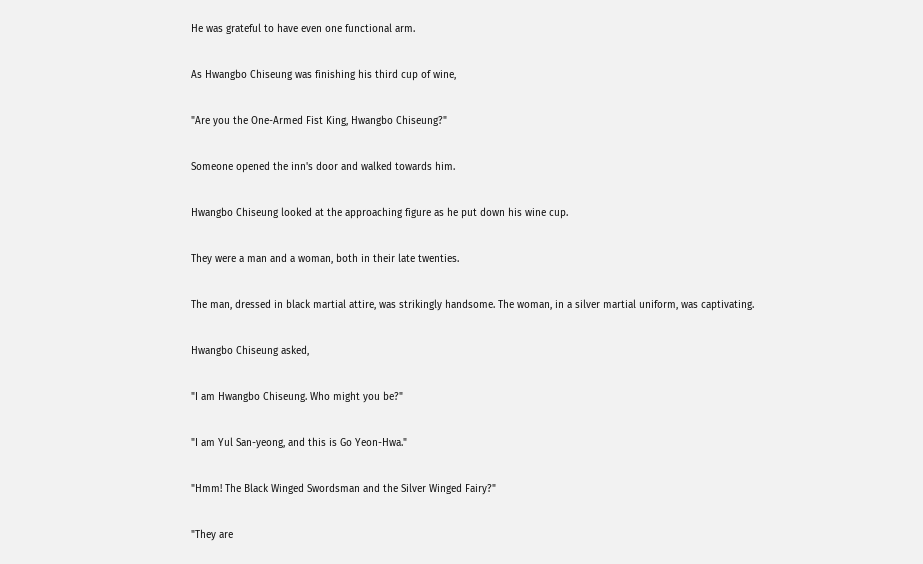He was grateful to have even one functional arm.

As Hwangbo Chiseung was finishing his third cup of wine,

"Are you the One-Armed Fist King, Hwangbo Chiseung?"

Someone opened the inn's door and walked towards him.

Hwangbo Chiseung looked at the approaching figure as he put down his wine cup.

They were a man and a woman, both in their late twenties.

The man, dressed in black martial attire, was strikingly handsome. The woman, in a silver martial uniform, was captivating.

Hwangbo Chiseung asked,

"I am Hwangbo Chiseung. Who might you be?"

"I am Yul San-yeong, and this is Go Yeon-Hwa."

"Hmm! The Black Winged Swordsman and the Silver Winged Fairy?"

"They are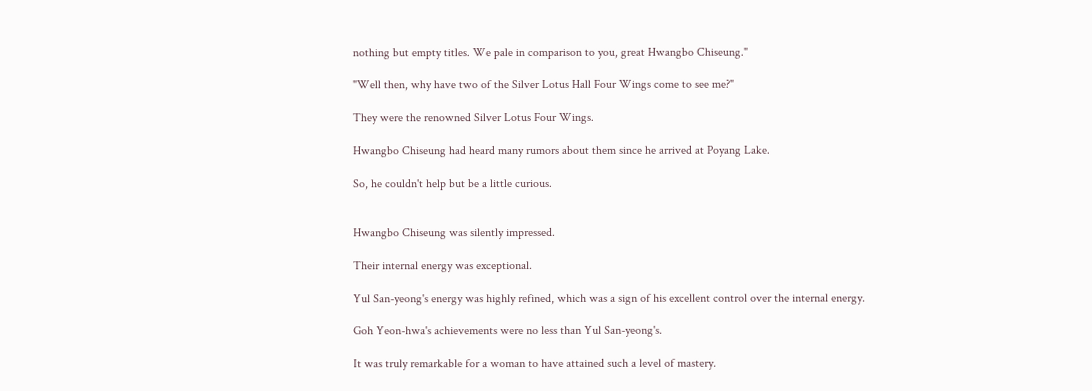nothing but empty titles. We pale in comparison to you, great Hwangbo Chiseung."

"Well then, why have two of the Silver Lotus Hall Four Wings come to see me?"

They were the renowned Silver Lotus Four Wings.

Hwangbo Chiseung had heard many rumors about them since he arrived at Poyang Lake.

So, he couldn't help but be a little curious.


Hwangbo Chiseung was silently impressed.

Their internal energy was exceptional.

Yul San-yeong's energy was highly refined, which was a sign of his excellent control over the internal energy.

Goh Yeon-hwa's achievements were no less than Yul San-yeong's.

It was truly remarkable for a woman to have attained such a level of mastery.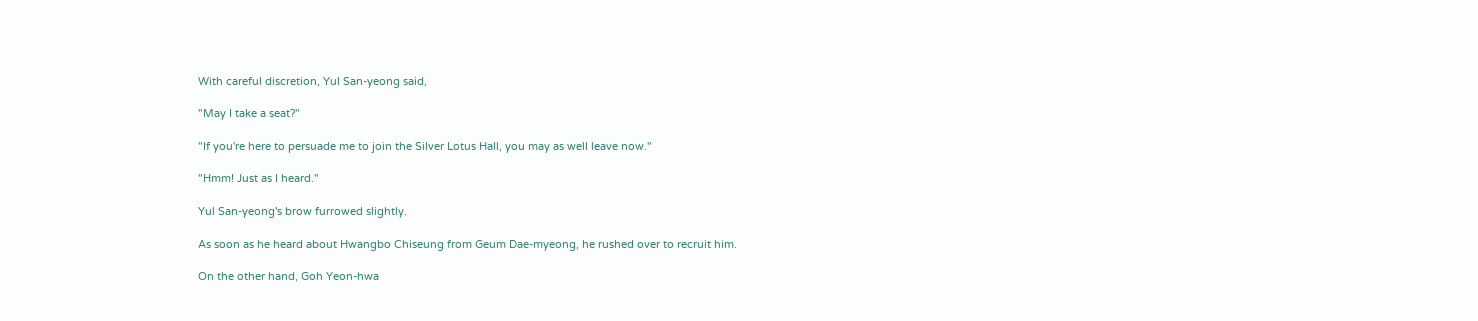With careful discretion, Yul San-yeong said,

"May I take a seat?"

"If you're here to persuade me to join the Silver Lotus Hall, you may as well leave now."

"Hmm! Just as I heard."

Yul San-yeong's brow furrowed slightly.

As soon as he heard about Hwangbo Chiseung from Geum Dae-myeong, he rushed over to recruit him.

On the other hand, Goh Yeon-hwa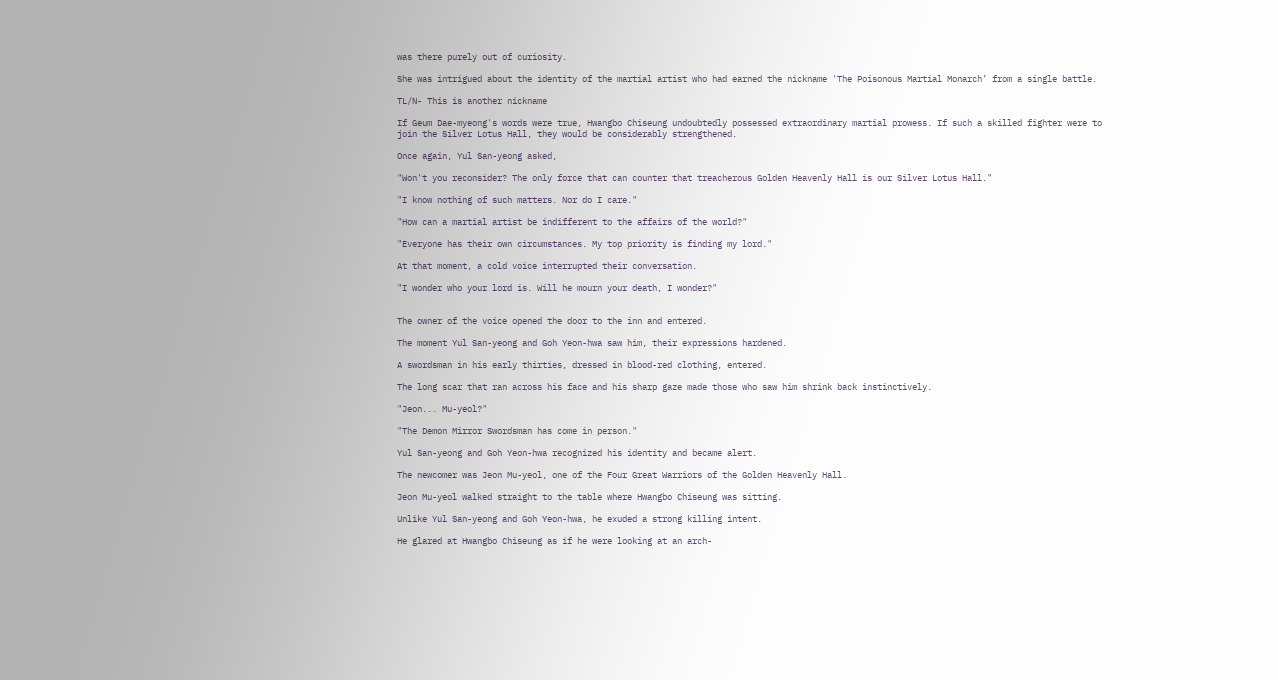was there purely out of curiosity.

She was intrigued about the identity of the martial artist who had earned the nickname 'The Poisonous Martial Monarch’ from a single battle.

TL/N- This is another nickname

If Geum Dae-myeong's words were true, Hwangbo Chiseung undoubtedly possessed extraordinary martial prowess. If such a skilled fighter were to join the Silver Lotus Hall, they would be considerably strengthened.

Once again, Yul San-yeong asked,

"Won't you reconsider? The only force that can counter that treacherous Golden Heavenly Hall is our Silver Lotus Hall."

"I know nothing of such matters. Nor do I care."

"How can a martial artist be indifferent to the affairs of the world?"

"Everyone has their own circumstances. My top priority is finding my lord."

At that moment, a cold voice interrupted their conversation.

"I wonder who your lord is. Will he mourn your death, I wonder?"


The owner of the voice opened the door to the inn and entered.

The moment Yul San-yeong and Goh Yeon-hwa saw him, their expressions hardened.

A swordsman in his early thirties, dressed in blood-red clothing, entered.

The long scar that ran across his face and his sharp gaze made those who saw him shrink back instinctively.

"Jeon... Mu-yeol?"

"The Demon Mirror Swordsman has come in person."

Yul San-yeong and Goh Yeon-hwa recognized his identity and became alert.

The newcomer was Jeon Mu-yeol, one of the Four Great Warriors of the Golden Heavenly Hall.

Jeon Mu-yeol walked straight to the table where Hwangbo Chiseung was sitting.

Unlike Yul San-yeong and Goh Yeon-hwa, he exuded a strong killing intent.

He glared at Hwangbo Chiseung as if he were looking at an arch-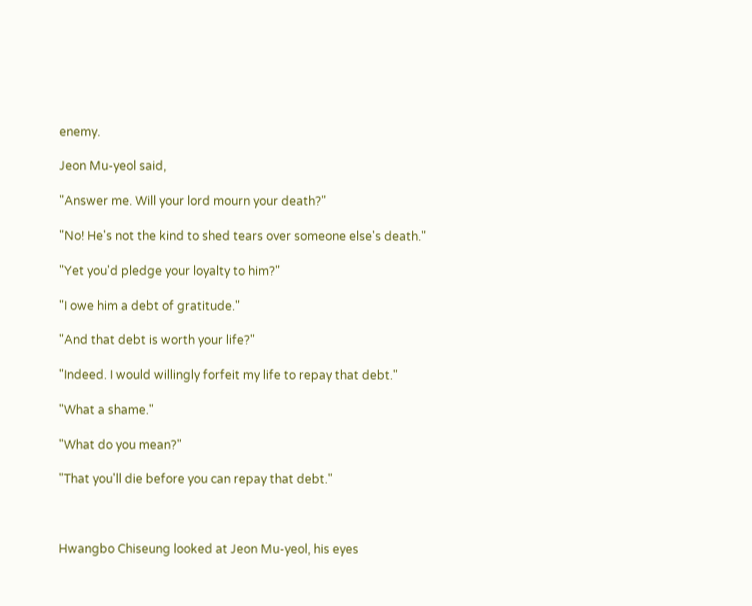enemy.

Jeon Mu-yeol said,

"Answer me. Will your lord mourn your death?"

"No! He's not the kind to shed tears over someone else's death."

"Yet you'd pledge your loyalty to him?"

"I owe him a debt of gratitude."

"And that debt is worth your life?"

"Indeed. I would willingly forfeit my life to repay that debt."

"What a shame."

"What do you mean?"

"That you'll die before you can repay that debt."



Hwangbo Chiseung looked at Jeon Mu-yeol, his eyes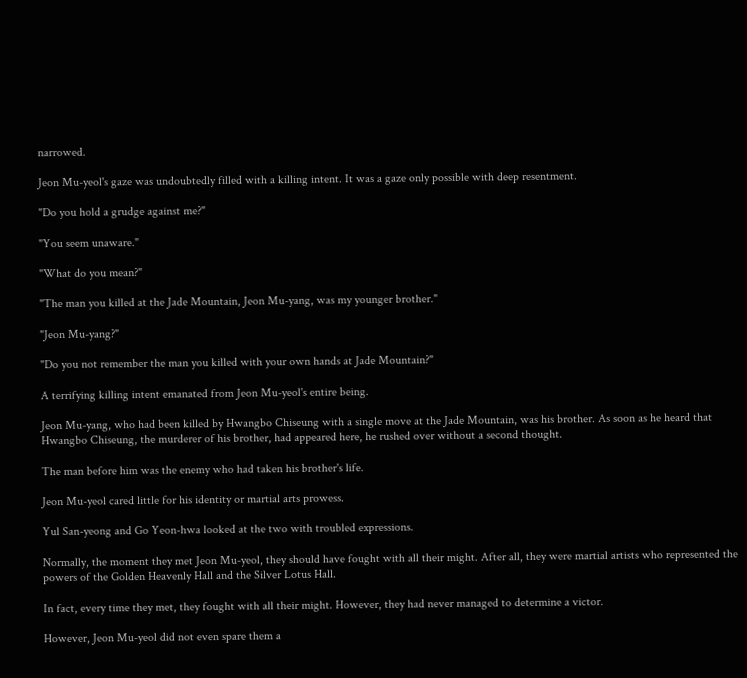narrowed.

Jeon Mu-yeol's gaze was undoubtedly filled with a killing intent. It was a gaze only possible with deep resentment.

"Do you hold a grudge against me?"

"You seem unaware."

"What do you mean?"

"The man you killed at the Jade Mountain, Jeon Mu-yang, was my younger brother."

"Jeon Mu-yang?"

"Do you not remember the man you killed with your own hands at Jade Mountain?"

A terrifying killing intent emanated from Jeon Mu-yeol's entire being.

Jeon Mu-yang, who had been killed by Hwangbo Chiseung with a single move at the Jade Mountain, was his brother. As soon as he heard that Hwangbo Chiseung, the murderer of his brother, had appeared here, he rushed over without a second thought.

The man before him was the enemy who had taken his brother's life.

Jeon Mu-yeol cared little for his identity or martial arts prowess.

Yul San-yeong and Go Yeon-hwa looked at the two with troubled expressions.

Normally, the moment they met Jeon Mu-yeol, they should have fought with all their might. After all, they were martial artists who represented the powers of the Golden Heavenly Hall and the Silver Lotus Hall.

In fact, every time they met, they fought with all their might. However, they had never managed to determine a victor.

However, Jeon Mu-yeol did not even spare them a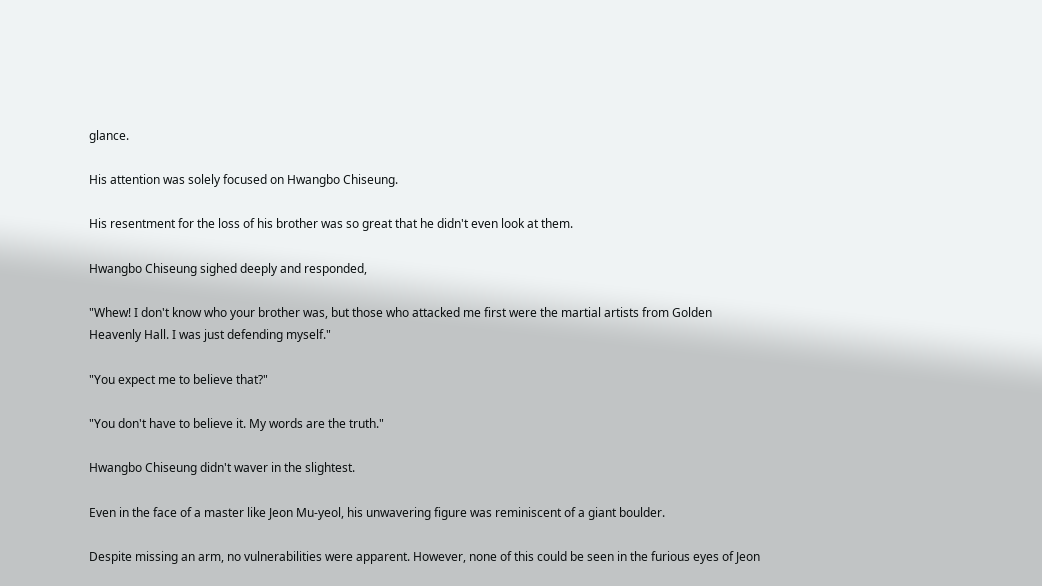glance.

His attention was solely focused on Hwangbo Chiseung.

His resentment for the loss of his brother was so great that he didn't even look at them.

Hwangbo Chiseung sighed deeply and responded,

"Whew! I don't know who your brother was, but those who attacked me first were the martial artists from Golden Heavenly Hall. I was just defending myself."

"You expect me to believe that?"

"You don't have to believe it. My words are the truth."

Hwangbo Chiseung didn't waver in the slightest.

Even in the face of a master like Jeon Mu-yeol, his unwavering figure was reminiscent of a giant boulder.

Despite missing an arm, no vulnerabilities were apparent. However, none of this could be seen in the furious eyes of Jeon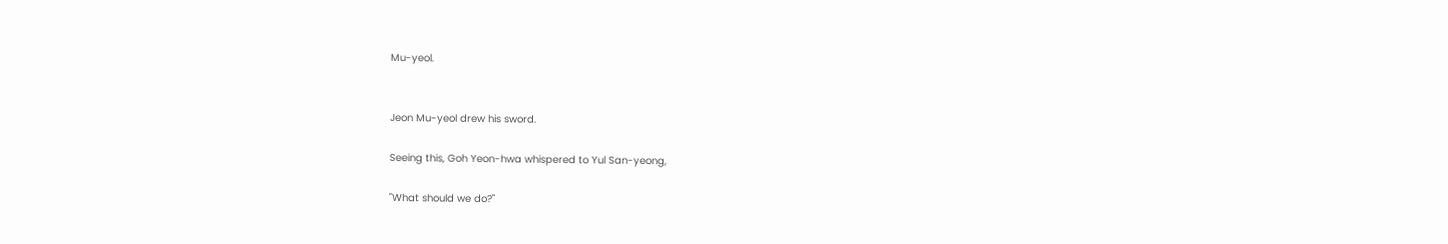Mu-yeol.


Jeon Mu-yeol drew his sword.

Seeing this, Goh Yeon-hwa whispered to Yul San-yeong,

"What should we do?"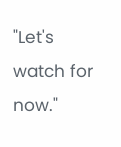"Let's watch for now."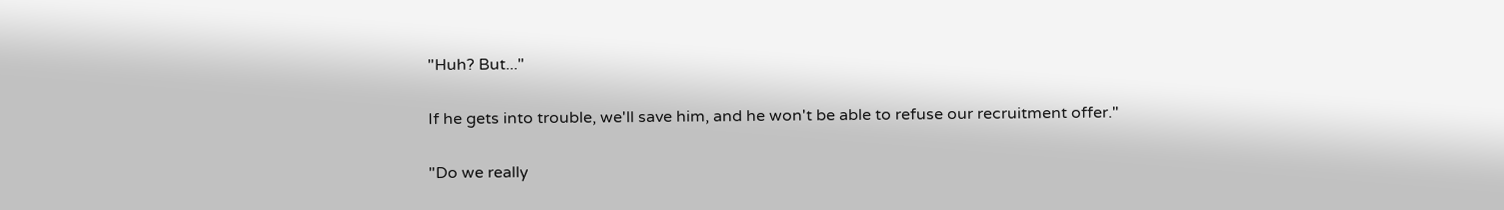"Huh? But..."

If he gets into trouble, we'll save him, and he won't be able to refuse our recruitment offer."

"Do we really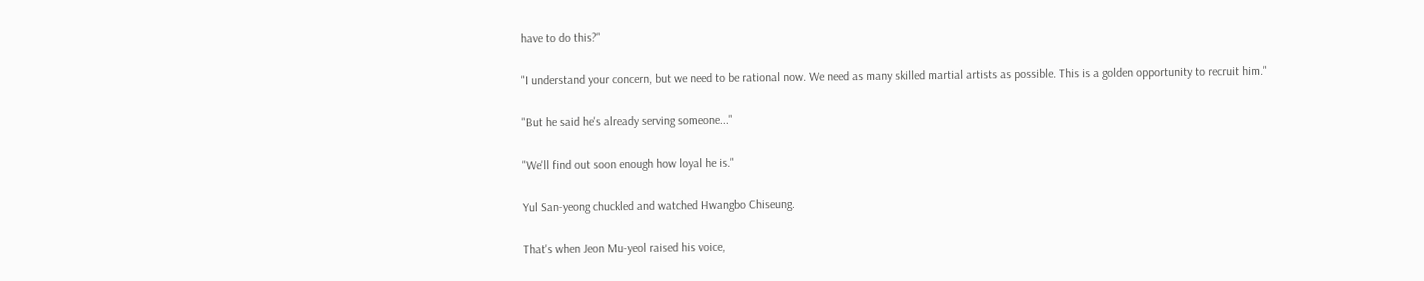have to do this?"

"I understand your concern, but we need to be rational now. We need as many skilled martial artists as possible. This is a golden opportunity to recruit him."

"But he said he's already serving someone..."

"We'll find out soon enough how loyal he is."

Yul San-yeong chuckled and watched Hwangbo Chiseung.

That's when Jeon Mu-yeol raised his voice,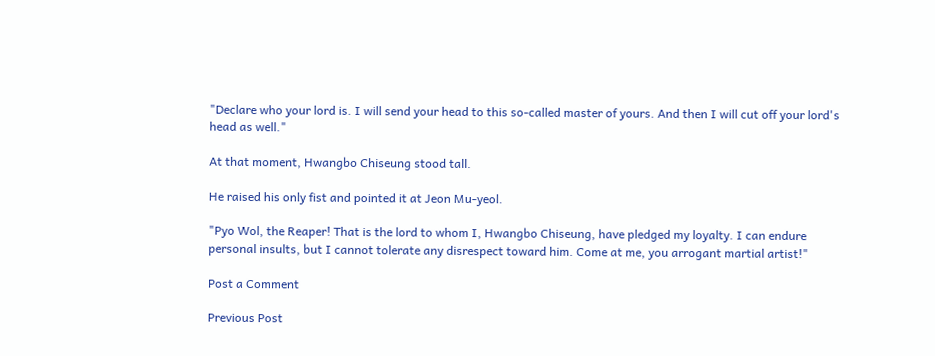"Declare who your lord is. I will send your head to this so-called master of yours. And then I will cut off your lord's head as well."

At that moment, Hwangbo Chiseung stood tall.

He raised his only fist and pointed it at Jeon Mu-yeol.

"Pyo Wol, the Reaper! That is the lord to whom I, Hwangbo Chiseung, have pledged my loyalty. I can endure personal insults, but I cannot tolerate any disrespect toward him. Come at me, you arrogant martial artist!"

Post a Comment

Previous Post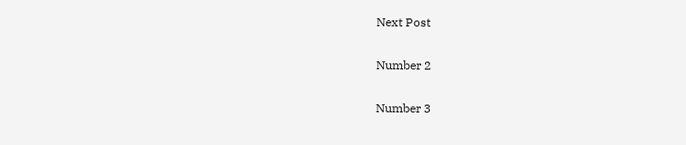Next Post

Number 2

Number 3